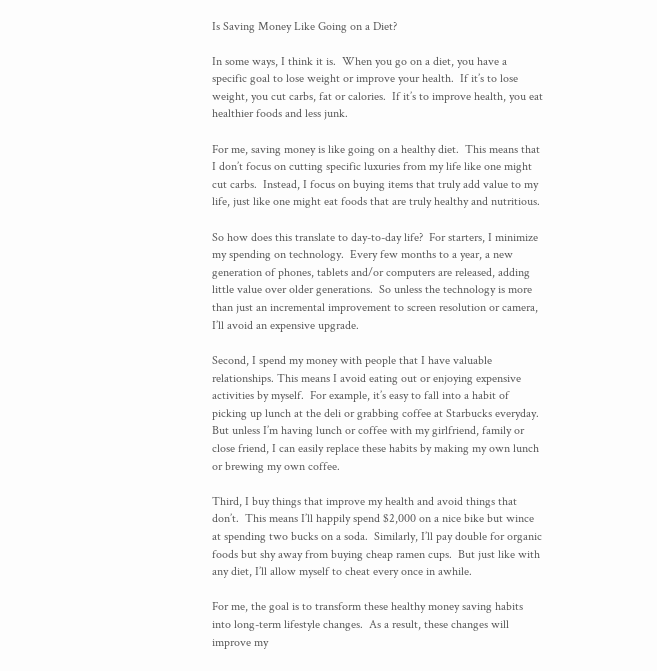Is Saving Money Like Going on a Diet?

In some ways, I think it is.  When you go on a diet, you have a specific goal to lose weight or improve your health.  If it’s to lose weight, you cut carbs, fat or calories.  If it’s to improve health, you eat healthier foods and less junk.

For me, saving money is like going on a healthy diet.  This means that I don’t focus on cutting specific luxuries from my life like one might cut carbs.  Instead, I focus on buying items that truly add value to my life, just like one might eat foods that are truly healthy and nutritious.

So how does this translate to day-to-day life?  For starters, I minimize my spending on technology.  Every few months to a year, a new generation of phones, tablets and/or computers are released, adding little value over older generations.  So unless the technology is more than just an incremental improvement to screen resolution or camera, I’ll avoid an expensive upgrade.

Second, I spend my money with people that I have valuable relationships. This means I avoid eating out or enjoying expensive activities by myself.  For example, it’s easy to fall into a habit of picking up lunch at the deli or grabbing coffee at Starbucks everyday.  But unless I’m having lunch or coffee with my girlfriend, family or close friend, I can easily replace these habits by making my own lunch or brewing my own coffee.

Third, I buy things that improve my health and avoid things that don’t.  This means I’ll happily spend $2,000 on a nice bike but wince at spending two bucks on a soda.  Similarly, I’ll pay double for organic foods but shy away from buying cheap ramen cups.  But just like with any diet, I’ll allow myself to cheat every once in awhile.

For me, the goal is to transform these healthy money saving habits into long-term lifestyle changes.  As a result, these changes will improve my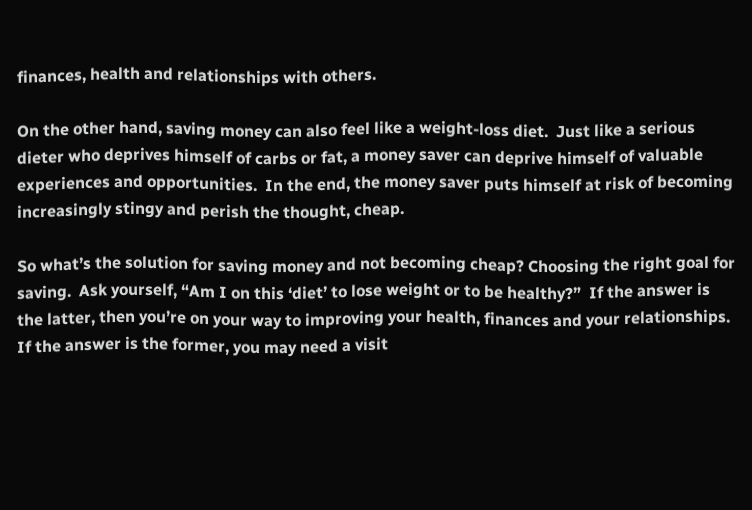finances, health and relationships with others.

On the other hand, saving money can also feel like a weight-loss diet.  Just like a serious dieter who deprives himself of carbs or fat, a money saver can deprive himself of valuable experiences and opportunities.  In the end, the money saver puts himself at risk of becoming increasingly stingy and perish the thought, cheap.

So what’s the solution for saving money and not becoming cheap? Choosing the right goal for saving.  Ask yourself, “Am I on this ‘diet’ to lose weight or to be healthy?”  If the answer is the latter, then you’re on your way to improving your health, finances and your relationships.  If the answer is the former, you may need a visit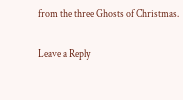from the three Ghosts of Christmas.

Leave a Reply